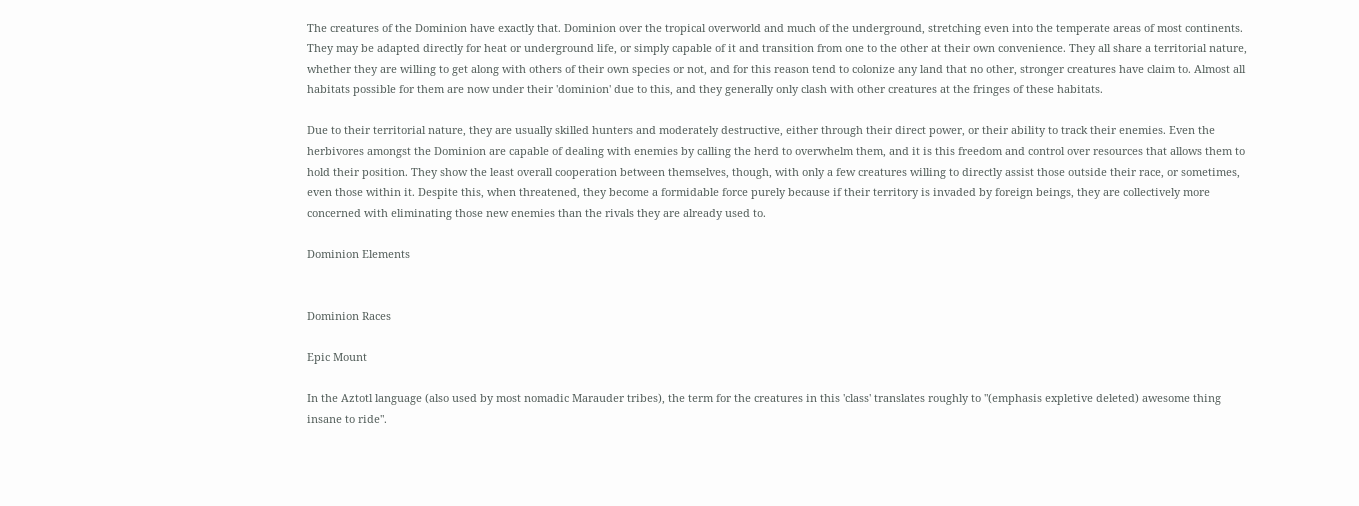The creatures of the Dominion have exactly that. Dominion over the tropical overworld and much of the underground, stretching even into the temperate areas of most continents. They may be adapted directly for heat or underground life, or simply capable of it and transition from one to the other at their own convenience. They all share a territorial nature, whether they are willing to get along with others of their own species or not, and for this reason tend to colonize any land that no other, stronger creatures have claim to. Almost all habitats possible for them are now under their 'dominion' due to this, and they generally only clash with other creatures at the fringes of these habitats.

Due to their territorial nature, they are usually skilled hunters and moderately destructive, either through their direct power, or their ability to track their enemies. Even the herbivores amongst the Dominion are capable of dealing with enemies by calling the herd to overwhelm them, and it is this freedom and control over resources that allows them to hold their position. They show the least overall cooperation between themselves, though, with only a few creatures willing to directly assist those outside their race, or sometimes, even those within it. Despite this, when threatened, they become a formidable force purely because if their territory is invaded by foreign beings, they are collectively more concerned with eliminating those new enemies than the rivals they are already used to.

Dominion Elements


Dominion Races

Epic Mount

In the Aztotl language (also used by most nomadic Marauder tribes), the term for the creatures in this 'class' translates roughly to "(emphasis expletive deleted) awesome thing insane to ride".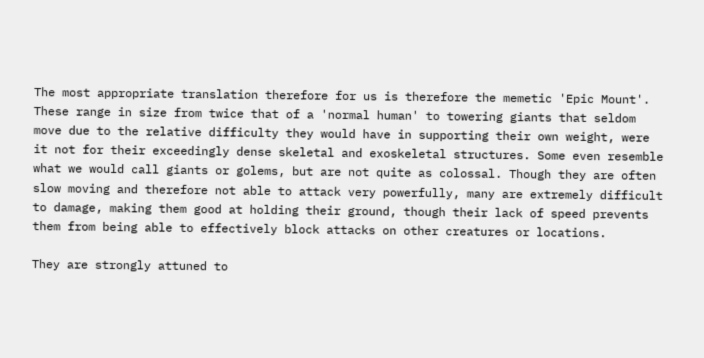The most appropriate translation therefore for us is therefore the memetic 'Epic Mount'. These range in size from twice that of a 'normal human' to towering giants that seldom move due to the relative difficulty they would have in supporting their own weight, were it not for their exceedingly dense skeletal and exoskeletal structures. Some even resemble what we would call giants or golems, but are not quite as colossal. Though they are often slow moving and therefore not able to attack very powerfully, many are extremely difficult to damage, making them good at holding their ground, though their lack of speed prevents them from being able to effectively block attacks on other creatures or locations.

They are strongly attuned to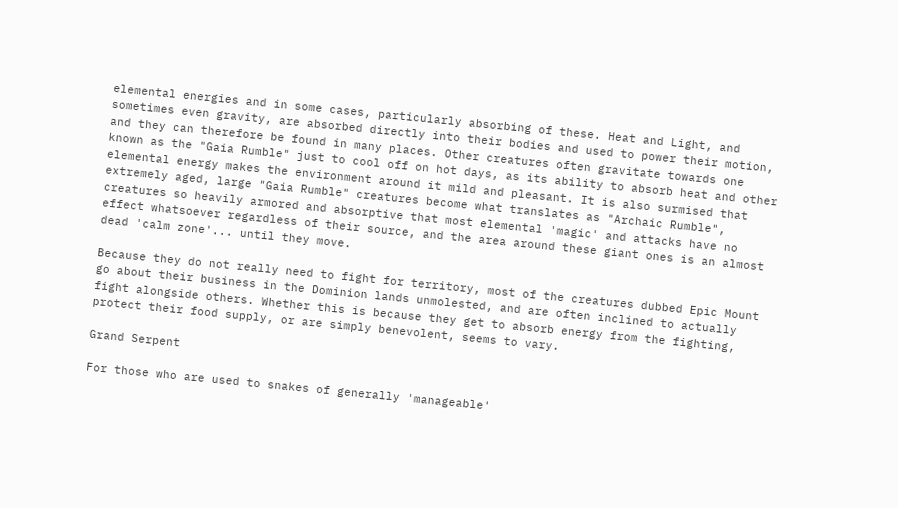elemental energies and in some cases, particularly absorbing of these. Heat and Light, and sometimes even gravity, are absorbed directly into their bodies and used to power their motion, and they can therefore be found in many places. Other creatures often gravitate towards one known as the "Gaia Rumble" just to cool off on hot days, as its ability to absorb heat and other elemental energy makes the environment around it mild and pleasant. It is also surmised that extremely aged, large "Gaia Rumble" creatures become what translates as "Archaic Rumble", creatures so heavily armored and absorptive that most elemental 'magic' and attacks have no effect whatsoever regardless of their source, and the area around these giant ones is an almost dead 'calm zone'... until they move.

Because they do not really need to fight for territory, most of the creatures dubbed Epic Mount go about their business in the Dominion lands unmolested, and are often inclined to actually fight alongside others. Whether this is because they get to absorb energy from the fighting, protect their food supply, or are simply benevolent, seems to vary.

Grand Serpent

For those who are used to snakes of generally 'manageable'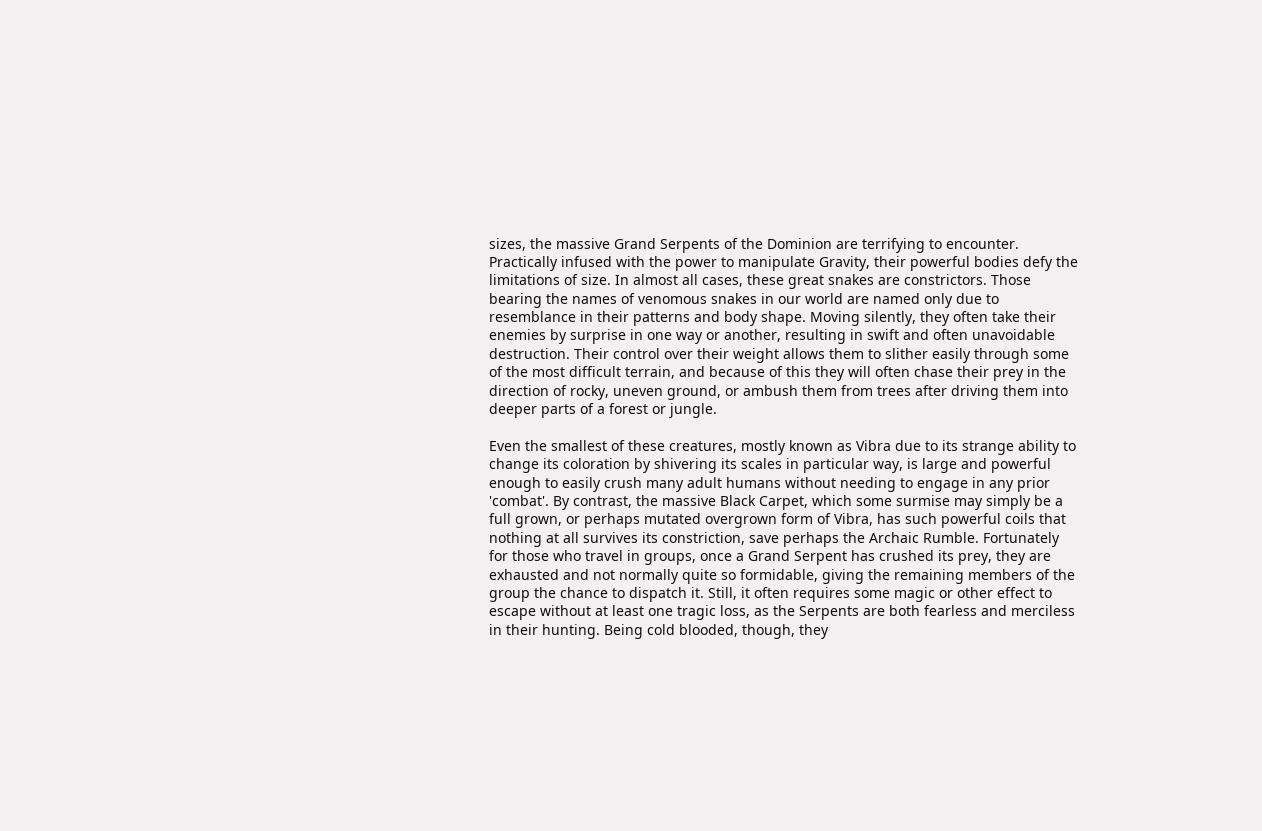sizes, the massive Grand Serpents of the Dominion are terrifying to encounter. Practically infused with the power to manipulate Gravity, their powerful bodies defy the limitations of size. In almost all cases, these great snakes are constrictors. Those bearing the names of venomous snakes in our world are named only due to resemblance in their patterns and body shape. Moving silently, they often take their enemies by surprise in one way or another, resulting in swift and often unavoidable destruction. Their control over their weight allows them to slither easily through some of the most difficult terrain, and because of this they will often chase their prey in the direction of rocky, uneven ground, or ambush them from trees after driving them into deeper parts of a forest or jungle.

Even the smallest of these creatures, mostly known as Vibra due to its strange ability to change its coloration by shivering its scales in particular way, is large and powerful enough to easily crush many adult humans without needing to engage in any prior 'combat'. By contrast, the massive Black Carpet, which some surmise may simply be a full grown, or perhaps mutated overgrown form of Vibra, has such powerful coils that nothing at all survives its constriction, save perhaps the Archaic Rumble. Fortunately for those who travel in groups, once a Grand Serpent has crushed its prey, they are exhausted and not normally quite so formidable, giving the remaining members of the group the chance to dispatch it. Still, it often requires some magic or other effect to escape without at least one tragic loss, as the Serpents are both fearless and merciless in their hunting. Being cold blooded, though, they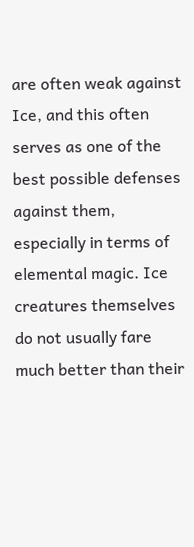are often weak against Ice, and this often serves as one of the best possible defenses against them, especially in terms of elemental magic. Ice creatures themselves do not usually fare much better than their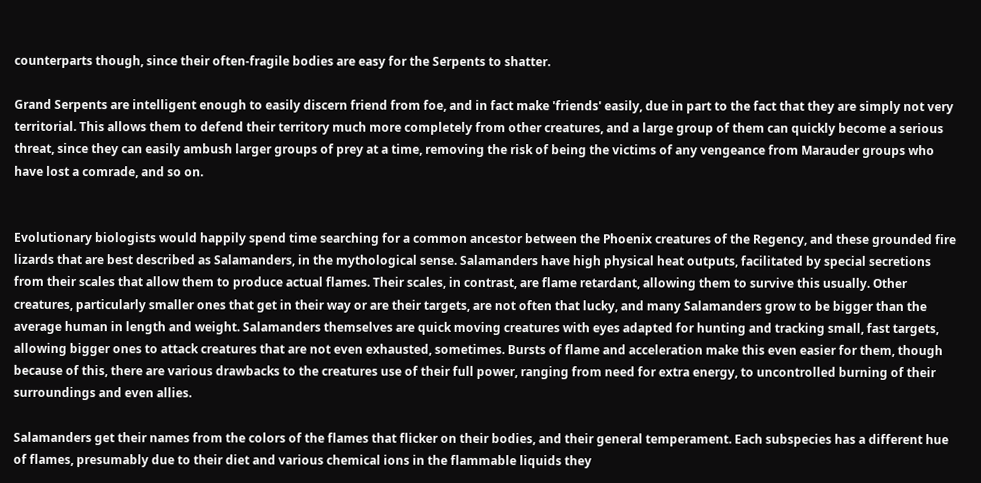counterparts though, since their often-fragile bodies are easy for the Serpents to shatter.

Grand Serpents are intelligent enough to easily discern friend from foe, and in fact make 'friends' easily, due in part to the fact that they are simply not very territorial. This allows them to defend their territory much more completely from other creatures, and a large group of them can quickly become a serious threat, since they can easily ambush larger groups of prey at a time, removing the risk of being the victims of any vengeance from Marauder groups who have lost a comrade, and so on.


Evolutionary biologists would happily spend time searching for a common ancestor between the Phoenix creatures of the Regency, and these grounded fire lizards that are best described as Salamanders, in the mythological sense. Salamanders have high physical heat outputs, facilitated by special secretions from their scales that allow them to produce actual flames. Their scales, in contrast, are flame retardant, allowing them to survive this usually. Other creatures, particularly smaller ones that get in their way or are their targets, are not often that lucky, and many Salamanders grow to be bigger than the average human in length and weight. Salamanders themselves are quick moving creatures with eyes adapted for hunting and tracking small, fast targets, allowing bigger ones to attack creatures that are not even exhausted, sometimes. Bursts of flame and acceleration make this even easier for them, though because of this, there are various drawbacks to the creatures use of their full power, ranging from need for extra energy, to uncontrolled burning of their surroundings and even allies.

Salamanders get their names from the colors of the flames that flicker on their bodies, and their general temperament. Each subspecies has a different hue of flames, presumably due to their diet and various chemical ions in the flammable liquids they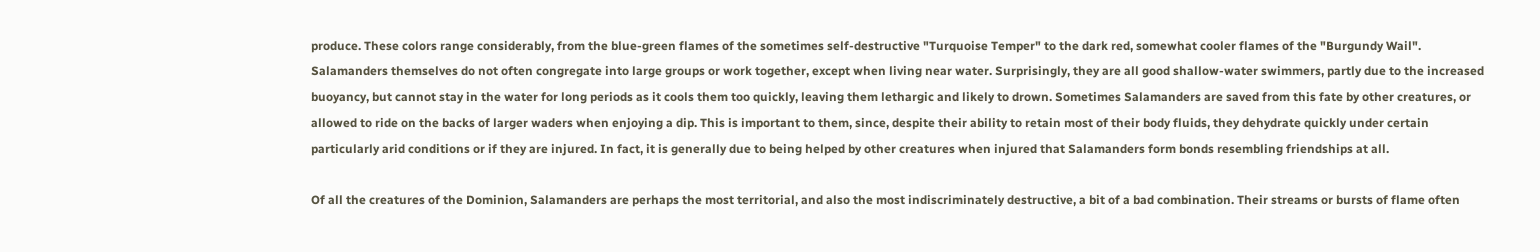produce. These colors range considerably, from the blue-green flames of the sometimes self-destructive "Turquoise Temper" to the dark red, somewhat cooler flames of the "Burgundy Wail". Salamanders themselves do not often congregate into large groups or work together, except when living near water. Surprisingly, they are all good shallow-water swimmers, partly due to the increased buoyancy, but cannot stay in the water for long periods as it cools them too quickly, leaving them lethargic and likely to drown. Sometimes Salamanders are saved from this fate by other creatures, or allowed to ride on the backs of larger waders when enjoying a dip. This is important to them, since, despite their ability to retain most of their body fluids, they dehydrate quickly under certain particularly arid conditions or if they are injured. In fact, it is generally due to being helped by other creatures when injured that Salamanders form bonds resembling friendships at all.

Of all the creatures of the Dominion, Salamanders are perhaps the most territorial, and also the most indiscriminately destructive, a bit of a bad combination. Their streams or bursts of flame often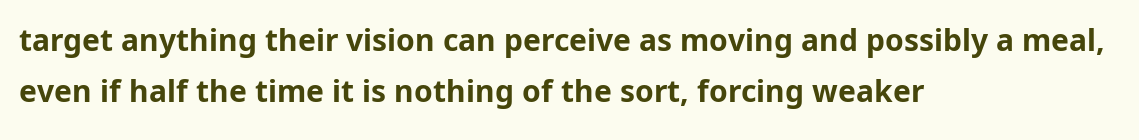target anything their vision can perceive as moving and possibly a meal, even if half the time it is nothing of the sort, forcing weaker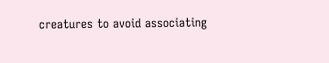creatures to avoid associating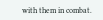with them in combat.